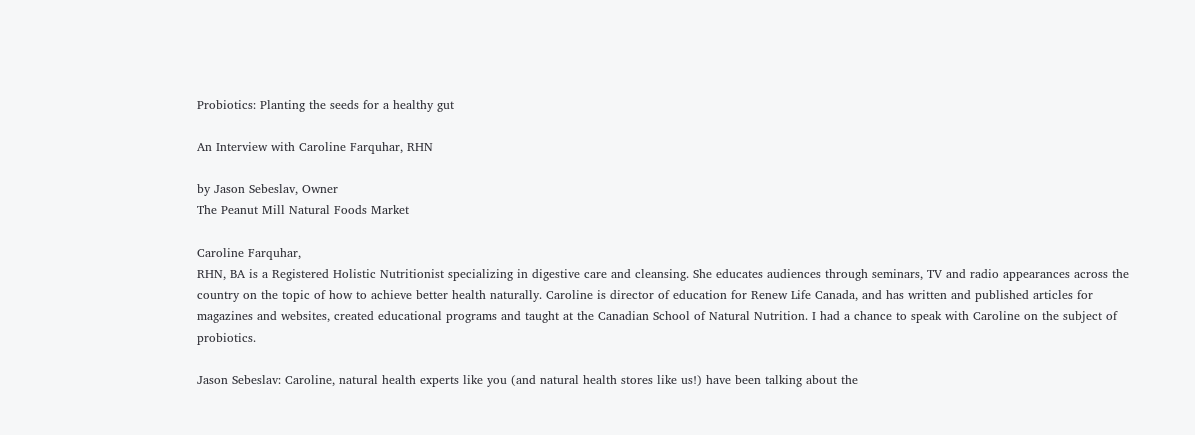Probiotics: Planting the seeds for a healthy gut

An Interview with Caroline Farquhar, RHN

by Jason Sebeslav, Owner
The Peanut Mill Natural Foods Market

Caroline Farquhar,
RHN, BA is a Registered Holistic Nutritionist specializing in digestive care and cleansing. She educates audiences through seminars, TV and radio appearances across the country on the topic of how to achieve better health naturally. Caroline is director of education for Renew Life Canada, and has written and published articles for magazines and websites, created educational programs and taught at the Canadian School of Natural Nutrition. I had a chance to speak with Caroline on the subject of probiotics.

Jason Sebeslav: Caroline, natural health experts like you (and natural health stores like us!) have been talking about the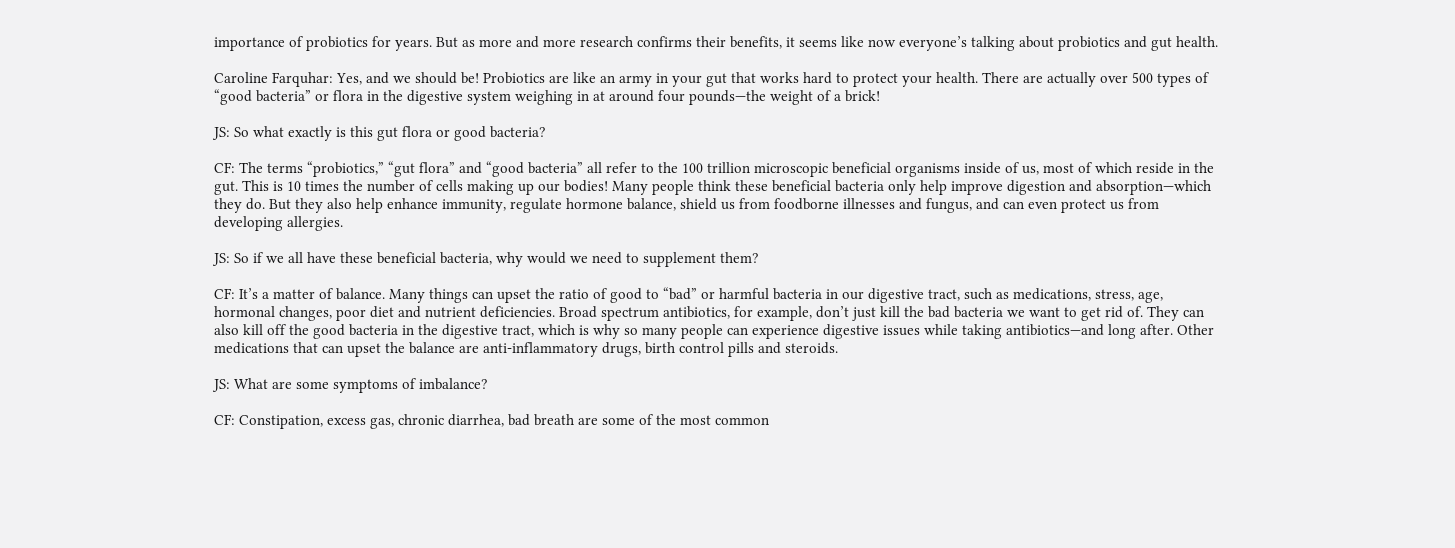importance of probiotics for years. But as more and more research confirms their benefits, it seems like now everyone’s talking about probiotics and gut health.

Caroline Farquhar: Yes, and we should be! Probiotics are like an army in your gut that works hard to protect your health. There are actually over 500 types of “good bacteria” or flora in the digestive system weighing in at around four pounds—the weight of a brick!

JS: So what exactly is this gut flora or good bacteria?

CF: The terms “probiotics,” “gut flora” and “good bacteria” all refer to the 100 trillion microscopic beneficial organisms inside of us, most of which reside in the gut. This is 10 times the number of cells making up our bodies! Many people think these beneficial bacteria only help improve digestion and absorption—which they do. But they also help enhance immunity, regulate hormone balance, shield us from foodborne illnesses and fungus, and can even protect us from developing allergies.

JS: So if we all have these beneficial bacteria, why would we need to supplement them?

CF: It’s a matter of balance. Many things can upset the ratio of good to “bad” or harmful bacteria in our digestive tract, such as medications, stress, age, hormonal changes, poor diet and nutrient deficiencies. Broad spectrum antibiotics, for example, don’t just kill the bad bacteria we want to get rid of. They can also kill off the good bacteria in the digestive tract, which is why so many people can experience digestive issues while taking antibiotics—and long after. Other medications that can upset the balance are anti-inflammatory drugs, birth control pills and steroids.

JS: What are some symptoms of imbalance?

CF: Constipation, excess gas, chronic diarrhea, bad breath are some of the most common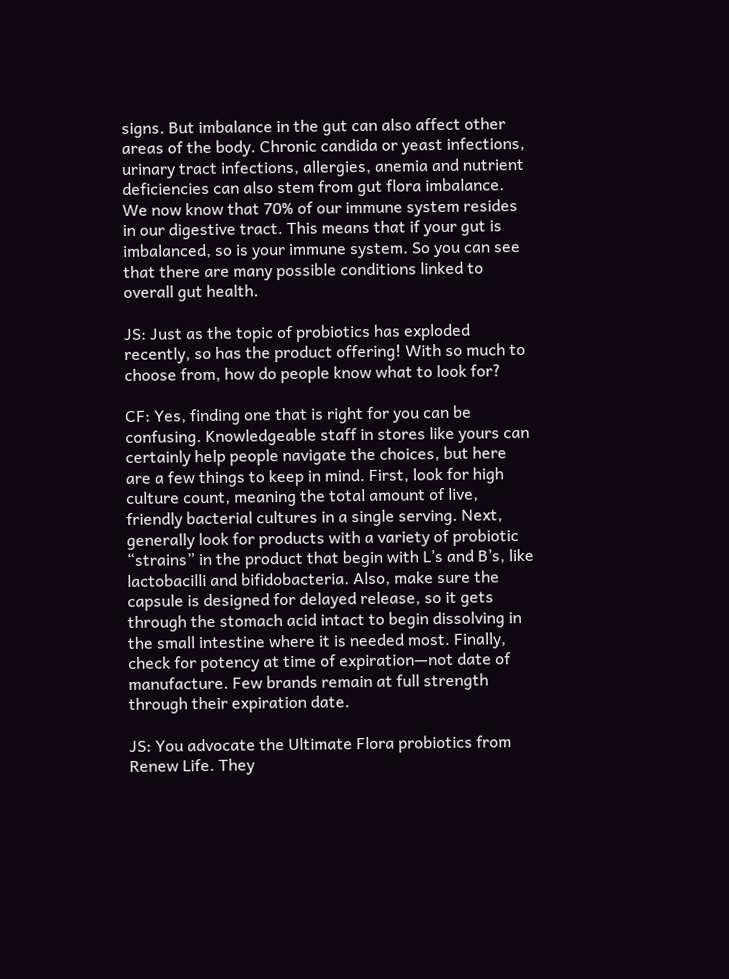signs. But imbalance in the gut can also affect other areas of the body. Chronic candida or yeast infections, urinary tract infections, allergies, anemia and nutrient deficiencies can also stem from gut flora imbalance. We now know that 70% of our immune system resides in our digestive tract. This means that if your gut is imbalanced, so is your immune system. So you can see that there are many possible conditions linked to overall gut health.

JS: Just as the topic of probiotics has exploded recently, so has the product offering! With so much to choose from, how do people know what to look for?

CF: Yes, finding one that is right for you can be confusing. Knowledgeable staff in stores like yours can certainly help people navigate the choices, but here are a few things to keep in mind. First, look for high culture count, meaning the total amount of live, friendly bacterial cultures in a single serving. Next, generally look for products with a variety of probiotic “strains” in the product that begin with L’s and B’s, like lactobacilli and bifidobacteria. Also, make sure the capsule is designed for delayed release, so it gets through the stomach acid intact to begin dissolving in the small intestine where it is needed most. Finally, check for potency at time of expiration—not date of manufacture. Few brands remain at full strength through their expiration date.

JS: You advocate the Ultimate Flora probiotics from Renew Life. They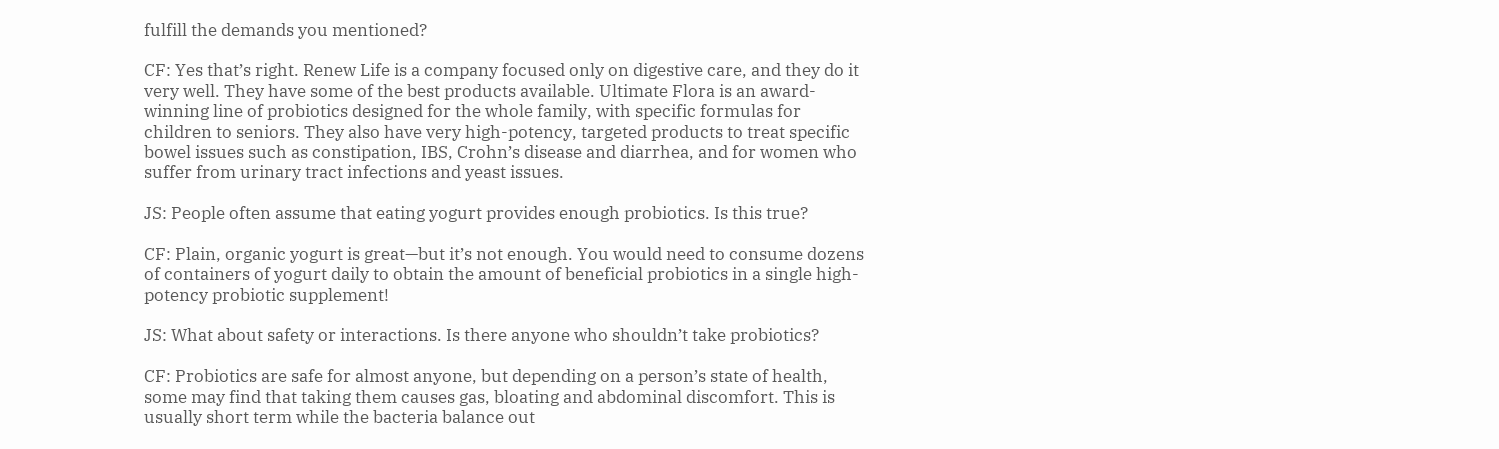fulfill the demands you mentioned?

CF: Yes that’s right. Renew Life is a company focused only on digestive care, and they do it very well. They have some of the best products available. Ultimate Flora is an award-winning line of probiotics designed for the whole family, with specific formulas for children to seniors. They also have very high-potency, targeted products to treat specific bowel issues such as constipation, IBS, Crohn’s disease and diarrhea, and for women who suffer from urinary tract infections and yeast issues.

JS: People often assume that eating yogurt provides enough probiotics. Is this true?

CF: Plain, organic yogurt is great—but it’s not enough. You would need to consume dozens of containers of yogurt daily to obtain the amount of beneficial probiotics in a single high-potency probiotic supplement!

JS: What about safety or interactions. Is there anyone who shouldn’t take probiotics?

CF: Probiotics are safe for almost anyone, but depending on a person’s state of health, some may find that taking them causes gas, bloating and abdominal discomfort. This is usually short term while the bacteria balance out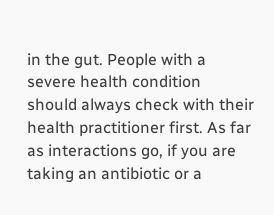in the gut. People with a severe health condition should always check with their health practitioner first. As far as interactions go, if you are taking an antibiotic or a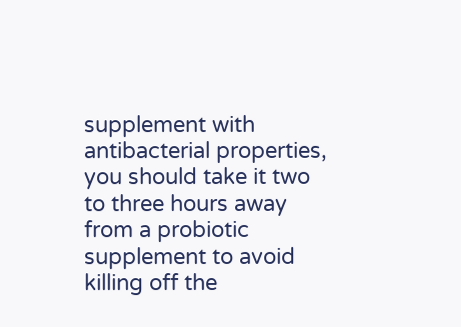supplement with antibacterial properties, you should take it two to three hours away from a probiotic supplement to avoid killing off the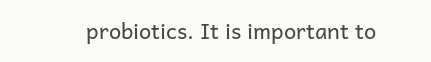probiotics. It is important to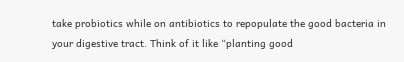take probiotics while on antibiotics to repopulate the good bacteria in your digestive tract. Think of it like “planting good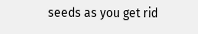seeds as you get rid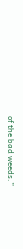of the bad weeds.”